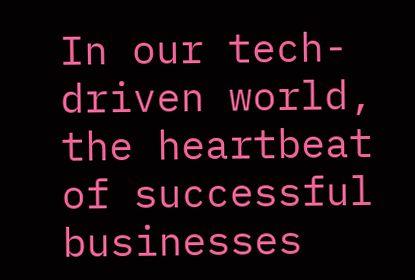In our tech-driven world, the heartbeat of successful businesses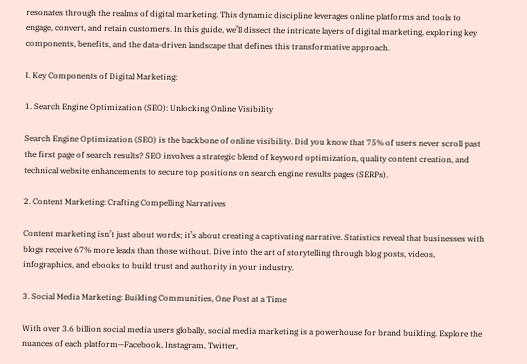resonates through the realms of digital marketing. This dynamic discipline leverages online platforms and tools to engage, convert, and retain customers. In this guide, we’ll dissect the intricate layers of digital marketing, exploring key components, benefits, and the data-driven landscape that defines this transformative approach.

I. Key Components of Digital Marketing:

1. Search Engine Optimization (SEO): Unlocking Online Visibility

Search Engine Optimization (SEO) is the backbone of online visibility. Did you know that 75% of users never scroll past the first page of search results? SEO involves a strategic blend of keyword optimization, quality content creation, and technical website enhancements to secure top positions on search engine results pages (SERPs).

2. Content Marketing: Crafting Compelling Narratives

Content marketing isn’t just about words; it’s about creating a captivating narrative. Statistics reveal that businesses with blogs receive 67% more leads than those without. Dive into the art of storytelling through blog posts, videos, infographics, and ebooks to build trust and authority in your industry.

3. Social Media Marketing: Building Communities, One Post at a Time

With over 3.6 billion social media users globally, social media marketing is a powerhouse for brand building. Explore the nuances of each platform—Facebook, Instagram, Twitter,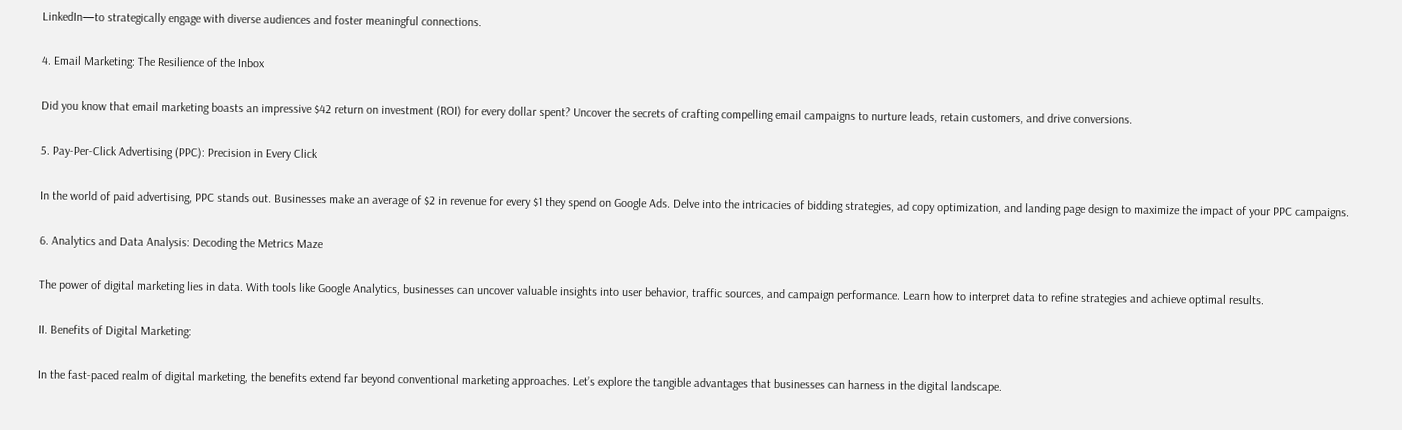LinkedIn—to strategically engage with diverse audiences and foster meaningful connections.

4. Email Marketing: The Resilience of the Inbox

Did you know that email marketing boasts an impressive $42 return on investment (ROI) for every dollar spent? Uncover the secrets of crafting compelling email campaigns to nurture leads, retain customers, and drive conversions.

5. Pay-Per-Click Advertising (PPC): Precision in Every Click

In the world of paid advertising, PPC stands out. Businesses make an average of $2 in revenue for every $1 they spend on Google Ads. Delve into the intricacies of bidding strategies, ad copy optimization, and landing page design to maximize the impact of your PPC campaigns.

6. Analytics and Data Analysis: Decoding the Metrics Maze

The power of digital marketing lies in data. With tools like Google Analytics, businesses can uncover valuable insights into user behavior, traffic sources, and campaign performance. Learn how to interpret data to refine strategies and achieve optimal results.

II. Benefits of Digital Marketing:

In the fast-paced realm of digital marketing, the benefits extend far beyond conventional marketing approaches. Let’s explore the tangible advantages that businesses can harness in the digital landscape.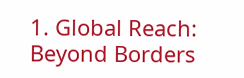1. Global Reach: Beyond Borders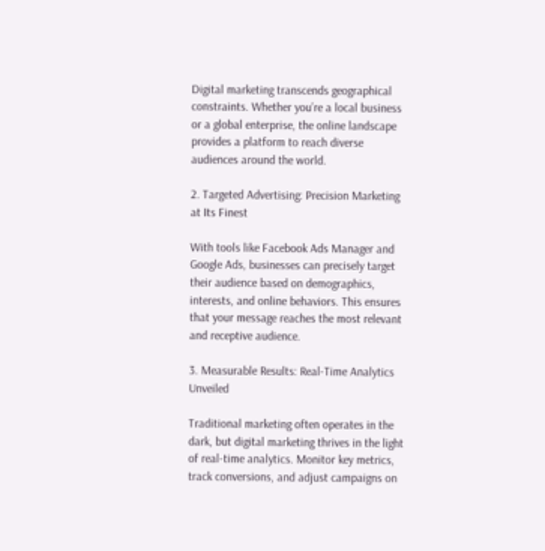Digital marketing transcends geographical constraints. Whether you’re a local business or a global enterprise, the online landscape provides a platform to reach diverse audiences around the world.

2. Targeted Advertising: Precision Marketing at Its Finest

With tools like Facebook Ads Manager and Google Ads, businesses can precisely target their audience based on demographics, interests, and online behaviors. This ensures that your message reaches the most relevant and receptive audience.

3. Measurable Results: Real-Time Analytics Unveiled

Traditional marketing often operates in the dark, but digital marketing thrives in the light of real-time analytics. Monitor key metrics, track conversions, and adjust campaigns on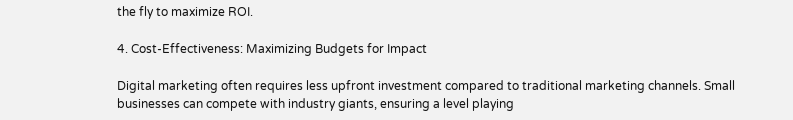the fly to maximize ROI.

4. Cost-Effectiveness: Maximizing Budgets for Impact

Digital marketing often requires less upfront investment compared to traditional marketing channels. Small businesses can compete with industry giants, ensuring a level playing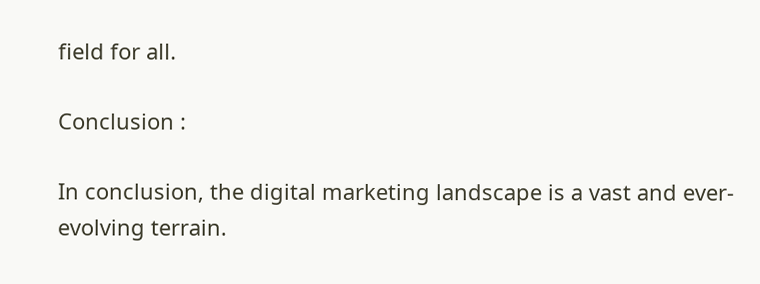field for all.

Conclusion :

In conclusion, the digital marketing landscape is a vast and ever-evolving terrain.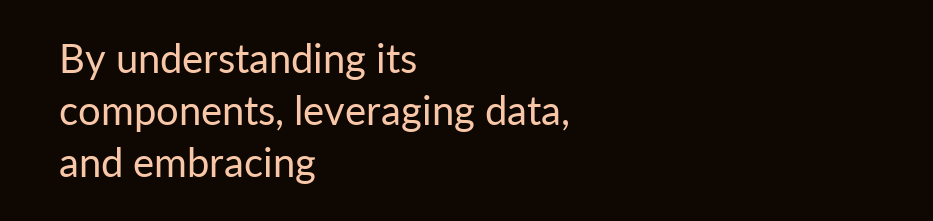By understanding its components, leveraging data, and embracing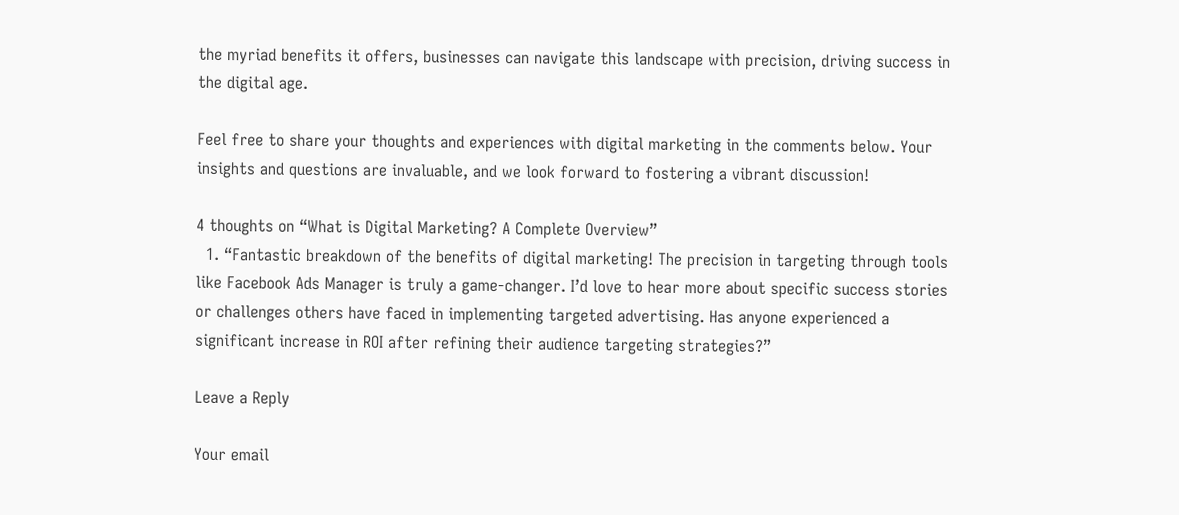the myriad benefits it offers, businesses can navigate this landscape with precision, driving success in the digital age.

Feel free to share your thoughts and experiences with digital marketing in the comments below. Your insights and questions are invaluable, and we look forward to fostering a vibrant discussion!

4 thoughts on “What is Digital Marketing? A Complete Overview”
  1. “Fantastic breakdown of the benefits of digital marketing! The precision in targeting through tools like Facebook Ads Manager is truly a game-changer. I’d love to hear more about specific success stories or challenges others have faced in implementing targeted advertising. Has anyone experienced a significant increase in ROI after refining their audience targeting strategies?”

Leave a Reply

Your email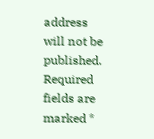address will not be published. Required fields are marked *